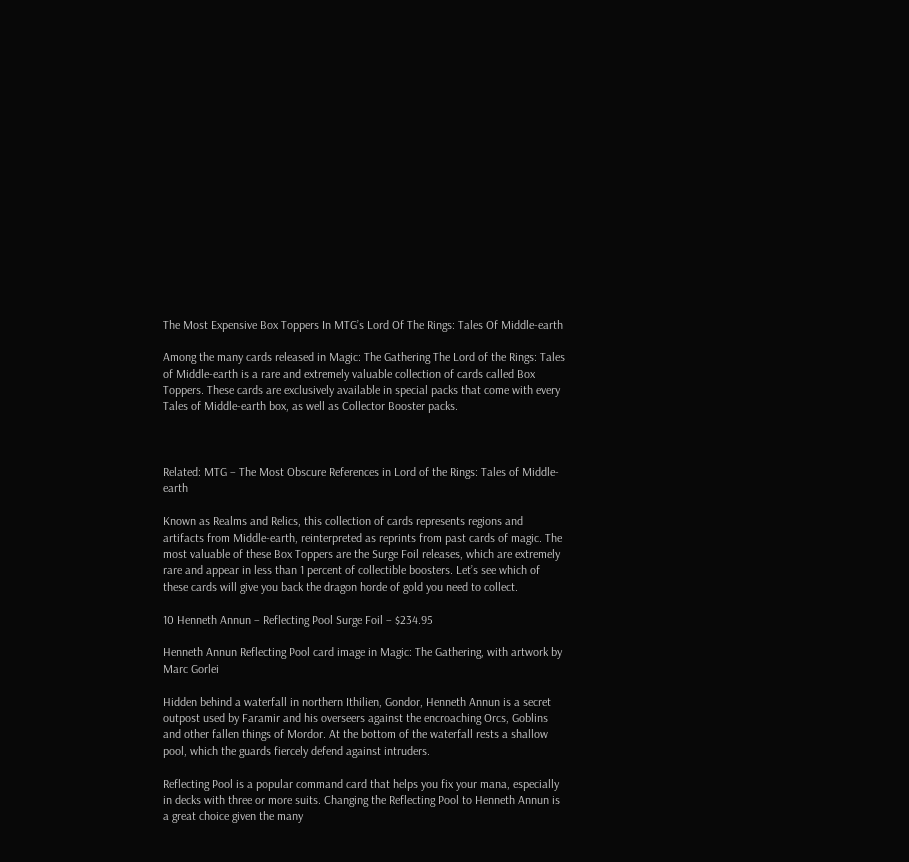The Most Expensive Box Toppers In MTG’s Lord Of The Rings: Tales Of Middle-earth

Among the many cards released in Magic: The Gathering The Lord of the Rings: Tales of Middle-earth is a rare and extremely valuable collection of cards called Box Toppers. These cards are exclusively available in special packs that come with every Tales of Middle-earth box, as well as Collector Booster packs.



Related: MTG – The Most Obscure References in Lord of the Rings: Tales of Middle-earth

Known as Realms and Relics, this collection of cards represents regions and artifacts from Middle-earth, reinterpreted as reprints from past cards of magic. The most valuable of these Box Toppers are the Surge Foil releases, which are extremely rare and appear in less than 1 percent of collectible boosters. Let’s see which of these cards will give you back the dragon horde of gold you need to collect.

10 Henneth Annun – Reflecting Pool Surge Foil – $234.95

Henneth Annun Reflecting Pool card image in Magic: The Gathering, with artwork by Marc Gorlei

Hidden behind a waterfall in northern Ithilien, Gondor, Henneth Annun is a secret outpost used by Faramir and his overseers against the encroaching Orcs, Goblins and other fallen things of Mordor. At the bottom of the waterfall rests a shallow pool, which the guards fiercely defend against intruders.

Reflecting Pool is a popular command card that helps you fix your mana, especially in decks with three or more suits. Changing the Reflecting Pool to Henneth Annun is a great choice given the many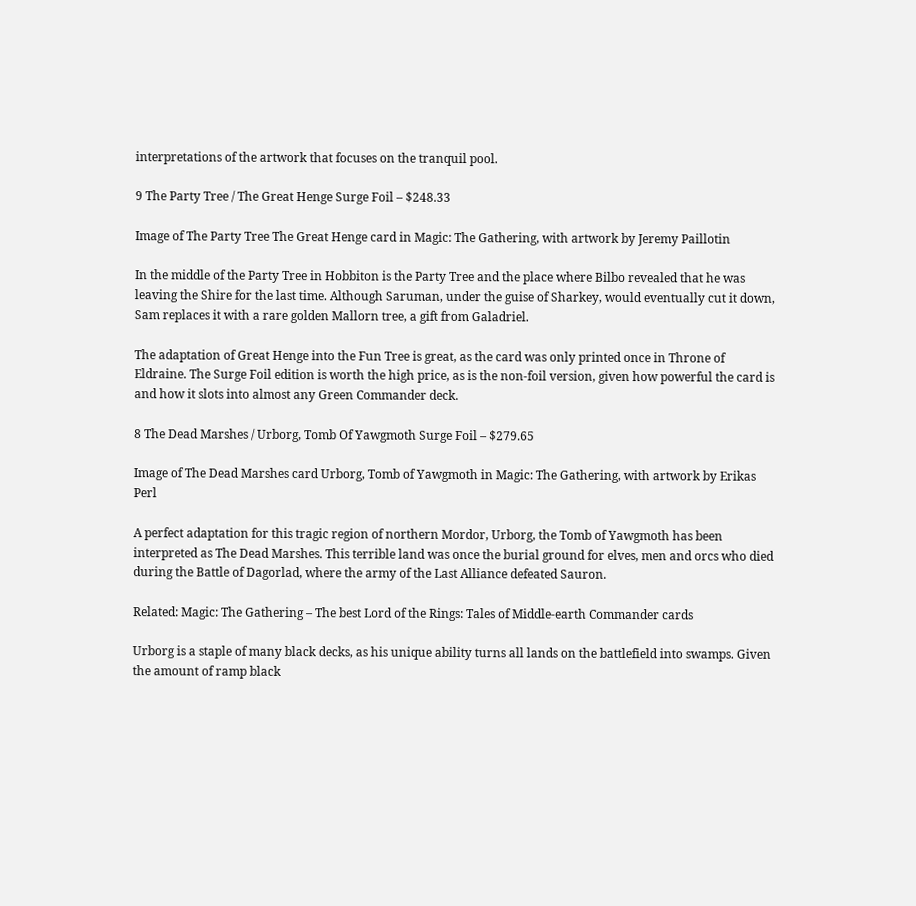interpretations of the artwork that focuses on the tranquil pool.

9 The Party Tree / The Great Henge Surge Foil – $248.33

Image of The Party Tree The Great Henge card in Magic: The Gathering, with artwork by Jeremy Paillotin

In the middle of the Party Tree in Hobbiton is the Party Tree and the place where Bilbo revealed that he was leaving the Shire for the last time. Although Saruman, under the guise of Sharkey, would eventually cut it down, Sam replaces it with a rare golden Mallorn tree, a gift from Galadriel.

The adaptation of Great Henge into the Fun Tree is great, as the card was only printed once in Throne of Eldraine. The Surge Foil edition is worth the high price, as is the non-foil version, given how powerful the card is and how it slots into almost any Green Commander deck.

8 The Dead Marshes / Urborg, Tomb Of Yawgmoth Surge Foil – $279.65

Image of The Dead Marshes card Urborg, Tomb of Yawgmoth in Magic: The Gathering, with artwork by Erikas Perl

A perfect adaptation for this tragic region of northern Mordor, Urborg, the Tomb of Yawgmoth has been interpreted as The Dead Marshes. This terrible land was once the burial ground for elves, men and orcs who died during the Battle of Dagorlad, where the army of the Last Alliance defeated Sauron.

Related: Magic: The Gathering – The best Lord of the Rings: Tales of Middle-earth Commander cards

Urborg is a staple of many black decks, as his unique ability turns all lands on the battlefield into swamps. Given the amount of ramp black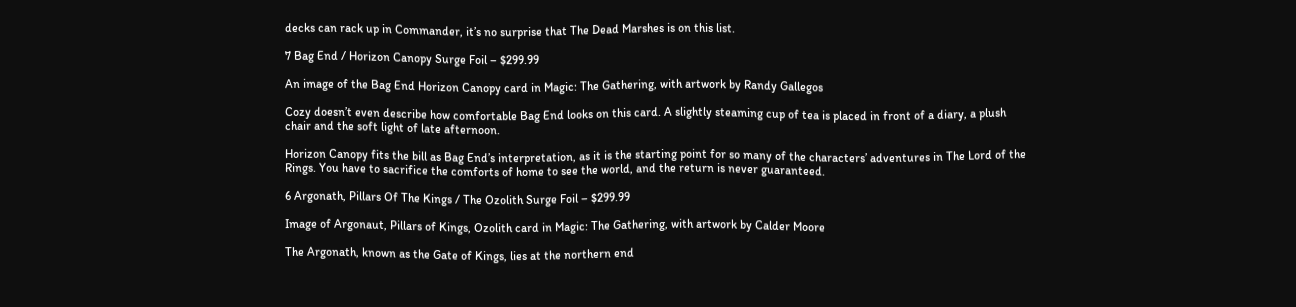decks can rack up in Commander, it’s no surprise that The Dead Marshes is on this list.

7 Bag End / Horizon Canopy Surge Foil – $299.99

An image of the Bag End Horizon Canopy card in Magic: The Gathering, with artwork by Randy Gallegos

Cozy doesn’t even describe how comfortable Bag End looks on this card. A slightly steaming cup of tea is placed in front of a diary, a plush chair and the soft light of late afternoon.

Horizon Canopy fits the bill as Bag End’s interpretation, as it is the starting point for so many of the characters’ adventures in The Lord of the Rings. You have to sacrifice the comforts of home to see the world, and the return is never guaranteed.

6 Argonath, Pillars Of The Kings / The Ozolith Surge Foil – $299.99

Image of Argonaut, Pillars of Kings, Ozolith card in Magic: The Gathering, with artwork by Calder Moore

The Argonath, known as the Gate of Kings, lies at the northern end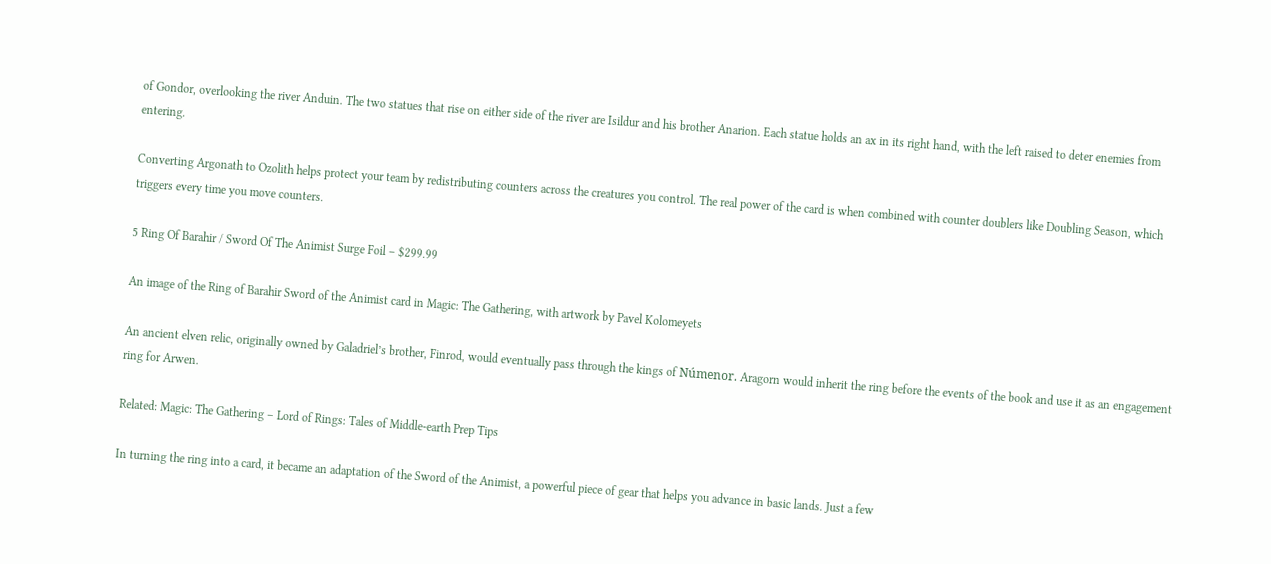of Gondor, overlooking the river Anduin. The two statues that rise on either side of the river are Isildur and his brother Anarion. Each statue holds an ax in its right hand, with the left raised to deter enemies from entering.

Converting Argonath to Ozolith helps protect your team by redistributing counters across the creatures you control. The real power of the card is when combined with counter doublers like Doubling Season, which triggers every time you move counters.

5 Ring Of Barahir / Sword Of The Animist Surge Foil – $299.99

An image of the Ring of Barahir Sword of the Animist card in Magic: The Gathering, with artwork by Pavel Kolomeyets

An ancient elven relic, originally owned by Galadriel’s brother, Finrod, would eventually pass through the kings of Númenor. Aragorn would inherit the ring before the events of the book and use it as an engagement ring for Arwen.

Related: Magic: The Gathering – Lord of Rings: Tales of Middle-earth Prep Tips

In turning the ring into a card, it became an adaptation of the Sword of the Animist, a powerful piece of gear that helps you advance in basic lands. Just a few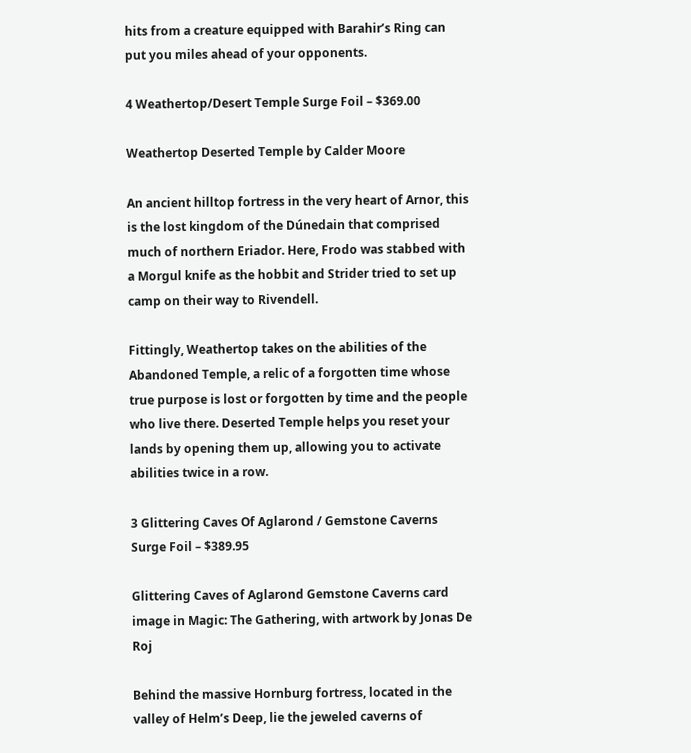hits from a creature equipped with Barahir’s Ring can put you miles ahead of your opponents.

4 Weathertop/Desert Temple Surge Foil – $369.00

Weathertop Deserted Temple by Calder Moore

An ancient hilltop fortress in the very heart of Arnor, this is the lost kingdom of the Dúnedain that comprised much of northern Eriador. Here, Frodo was stabbed with a Morgul knife as the hobbit and Strider tried to set up camp on their way to Rivendell.

Fittingly, Weathertop takes on the abilities of the Abandoned Temple, a relic of a forgotten time whose true purpose is lost or forgotten by time and the people who live there. Deserted Temple helps you reset your lands by opening them up, allowing you to activate abilities twice in a row.

3 Glittering Caves Of Aglarond / Gemstone Caverns Surge Foil – $389.95

Glittering Caves of Aglarond Gemstone Caverns card image in Magic: The Gathering, with artwork by Jonas De Roj

Behind the massive Hornburg fortress, located in the valley of Helm’s Deep, lie the jeweled caverns of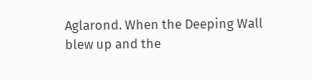Aglarond. When the Deeping Wall blew up and the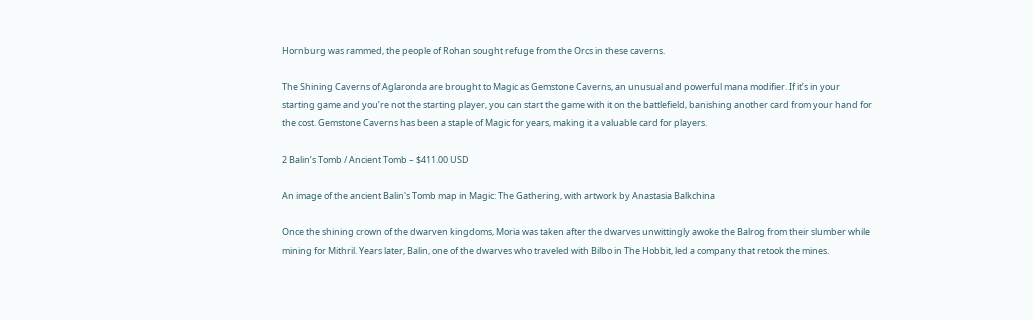Hornburg was rammed, the people of Rohan sought refuge from the Orcs in these caverns.

The Shining Caverns of Aglaronda are brought to Magic as Gemstone Caverns, an unusual and powerful mana modifier. If it’s in your starting game and you’re not the starting player, you can start the game with it on the battlefield, banishing another card from your hand for the cost. Gemstone Caverns has been a staple of Magic for years, making it a valuable card for players.

2 Balin’s Tomb / Ancient Tomb – $411.00 USD

An image of the ancient Balin's Tomb map in Magic: The Gathering, with artwork by Anastasia Balkchina

Once the shining crown of the dwarven kingdoms, Moria was taken after the dwarves unwittingly awoke the Balrog from their slumber while mining for Mithril. Years later, Balin, one of the dwarves who traveled with Bilbo in The Hobbit, led a company that retook the mines.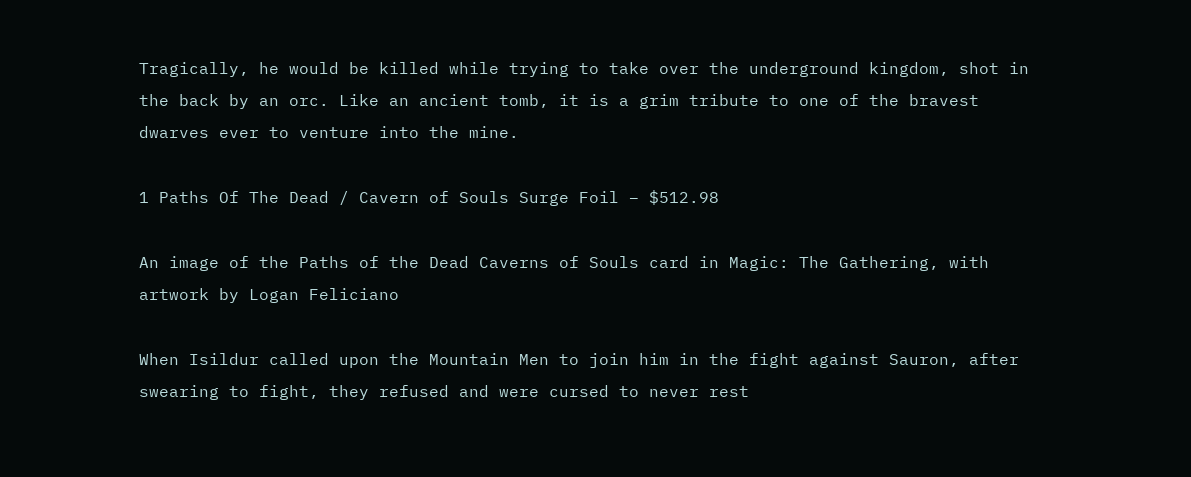Tragically, he would be killed while trying to take over the underground kingdom, shot in the back by an orc. Like an ancient tomb, it is a grim tribute to one of the bravest dwarves ever to venture into the mine.

1 Paths Of The Dead / Cavern of Souls Surge Foil – $512.98

An image of the Paths of the Dead Caverns of Souls card in Magic: The Gathering, with artwork by Logan Feliciano

When Isildur called upon the Mountain Men to join him in the fight against Sauron, after swearing to fight, they refused and were cursed to never rest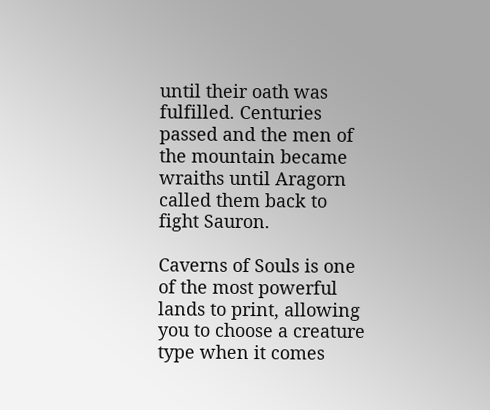until their oath was fulfilled. Centuries passed and the men of the mountain became wraiths until Aragorn called them back to fight Sauron.

Caverns of Souls is one of the most powerful lands to print, allowing you to choose a creature type when it comes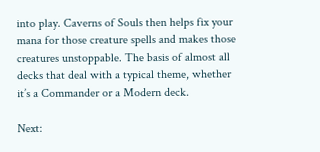into play. Caverns of Souls then helps fix your mana for those creature spells and makes those creatures unstoppable. The basis of almost all decks that deal with a typical theme, whether it’s a Commander or a Modern deck.

Next: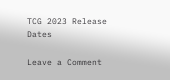TCG 2023 Release Dates

Leave a Comment